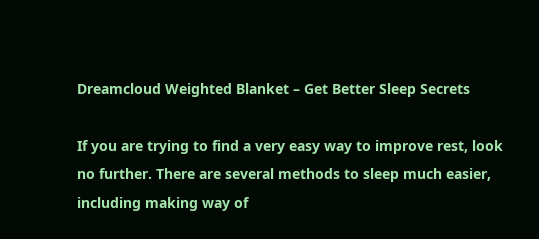Dreamcloud Weighted Blanket – Get Better Sleep Secrets

If you are trying to find a very easy way to improve rest, look no further. There are several methods to sleep much easier, including making way of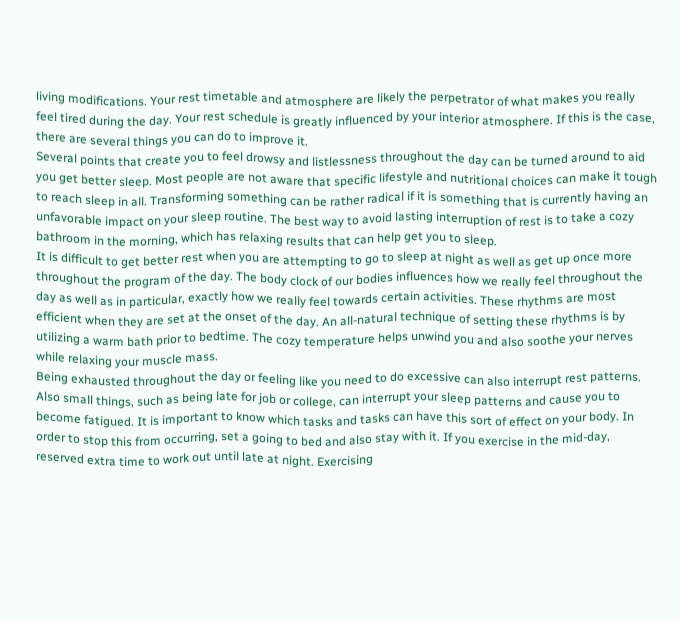living modifications. Your rest timetable and atmosphere are likely the perpetrator of what makes you really feel tired during the day. Your rest schedule is greatly influenced by your interior atmosphere. If this is the case, there are several things you can do to improve it.
Several points that create you to feel drowsy and listlessness throughout the day can be turned around to aid you get better sleep. Most people are not aware that specific lifestyle and nutritional choices can make it tough to reach sleep in all. Transforming something can be rather radical if it is something that is currently having an unfavorable impact on your sleep routine. The best way to avoid lasting interruption of rest is to take a cozy bathroom in the morning, which has relaxing results that can help get you to sleep.
It is difficult to get better rest when you are attempting to go to sleep at night as well as get up once more throughout the program of the day. The body clock of our bodies influences how we really feel throughout the day as well as in particular, exactly how we really feel towards certain activities. These rhythms are most efficient when they are set at the onset of the day. An all-natural technique of setting these rhythms is by utilizing a warm bath prior to bedtime. The cozy temperature helps unwind you and also soothe your nerves while relaxing your muscle mass.
Being exhausted throughout the day or feeling like you need to do excessive can also interrupt rest patterns. Also small things, such as being late for job or college, can interrupt your sleep patterns and cause you to become fatigued. It is important to know which tasks and tasks can have this sort of effect on your body. In order to stop this from occurring, set a going to bed and also stay with it. If you exercise in the mid-day, reserved extra time to work out until late at night. Exercising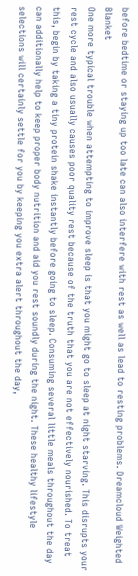before bedtime or staying up too late can also interfere with rest as well as lead to resting problems. Dreamcloud Weighted Blanket
One more typical trouble when attempting to improve sleep is that you might go to sleep at night starving. This disrupts your rest cycle and also usually causes poor quality rest because of the truth that you are not effectively nourished. To treat this, begin by taking a tiny protein shake instantly before going to sleep. Consuming several little meals throughout the day can additionally help to keep proper body nutrition and aid you rest soundly during the night. These healthy lifestyle selections will certainly settle for you by keeping you extra alert throughout the day,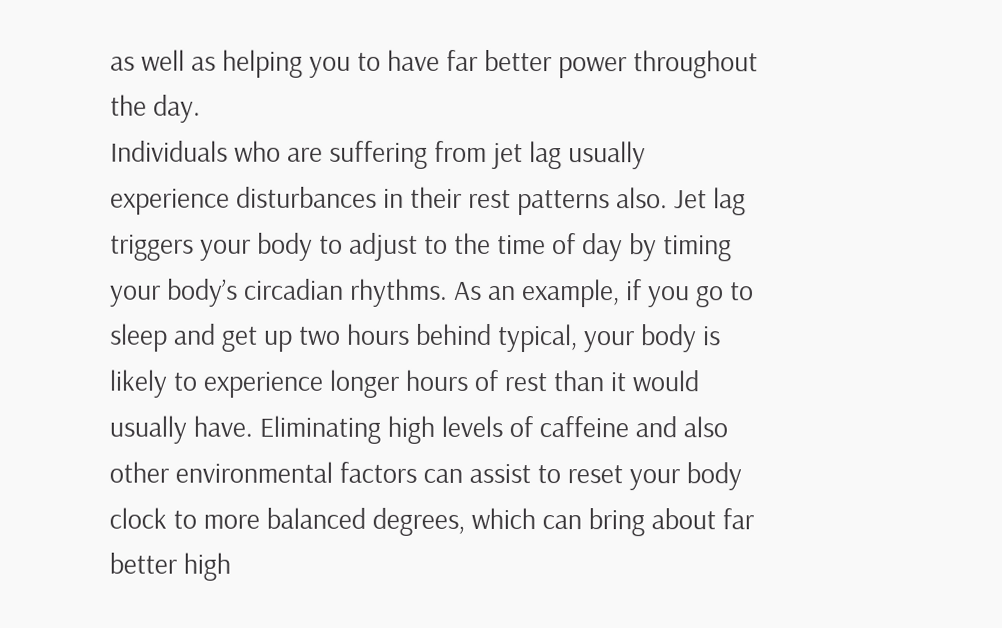as well as helping you to have far better power throughout the day.
Individuals who are suffering from jet lag usually experience disturbances in their rest patterns also. Jet lag triggers your body to adjust to the time of day by timing your body’s circadian rhythms. As an example, if you go to sleep and get up two hours behind typical, your body is likely to experience longer hours of rest than it would usually have. Eliminating high levels of caffeine and also other environmental factors can assist to reset your body clock to more balanced degrees, which can bring about far better high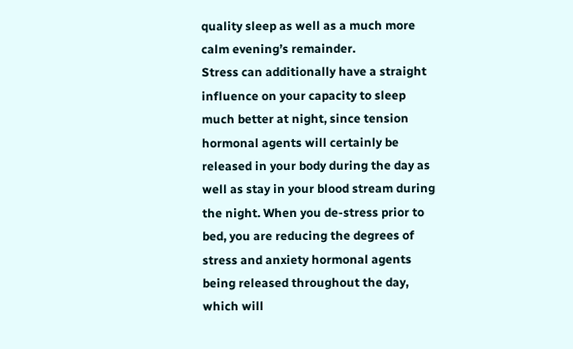quality sleep as well as a much more calm evening’s remainder.
Stress can additionally have a straight influence on your capacity to sleep much better at night, since tension hormonal agents will certainly be released in your body during the day as well as stay in your blood stream during the night. When you de-stress prior to bed, you are reducing the degrees of stress and anxiety hormonal agents being released throughout the day, which will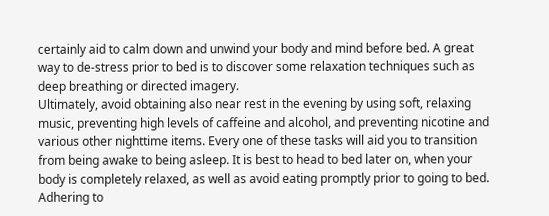certainly aid to calm down and unwind your body and mind before bed. A great way to de-stress prior to bed is to discover some relaxation techniques such as deep breathing or directed imagery.
Ultimately, avoid obtaining also near rest in the evening by using soft, relaxing music, preventing high levels of caffeine and alcohol, and preventing nicotine and various other nighttime items. Every one of these tasks will aid you to transition from being awake to being asleep. It is best to head to bed later on, when your body is completely relaxed, as well as avoid eating promptly prior to going to bed. Adhering to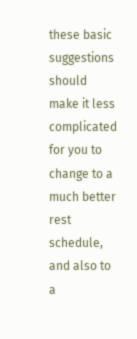these basic suggestions should make it less complicated for you to change to a much better rest schedule, and also to a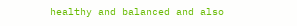healthy and balanced and also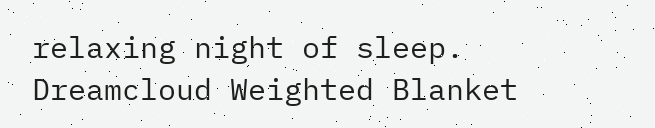relaxing night of sleep. Dreamcloud Weighted Blanket